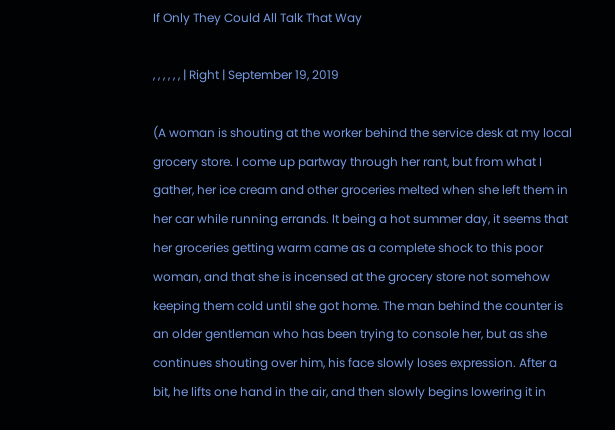If Only They Could All Talk That Way

, , , , , , | Right | September 19, 2019

(A woman is shouting at the worker behind the service desk at my local grocery store. I come up partway through her rant, but from what I gather, her ice cream and other groceries melted when she left them in her car while running errands. It being a hot summer day, it seems that her groceries getting warm came as a complete shock to this poor woman, and that she is incensed at the grocery store not somehow keeping them cold until she got home. The man behind the counter is an older gentleman who has been trying to console her, but as she continues shouting over him, his face slowly loses expression. After a bit, he lifts one hand in the air, and then slowly begins lowering it in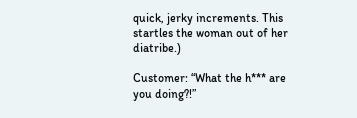quick, jerky increments. This startles the woman out of her diatribe.)

Customer: “What the h*** are you doing?!”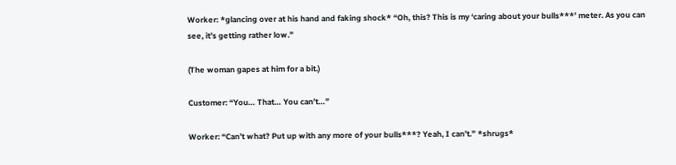Worker: *glancing over at his hand and faking shock* “Oh, this? This is my ‘caring about your bulls***’ meter. As you can see, it’s getting rather low.”

(The woman gapes at him for a bit.)

Customer: “You… That… You can’t…”

Worker: “Can’t what? Put up with any more of your bulls***? Yeah, I can’t.” *shrugs*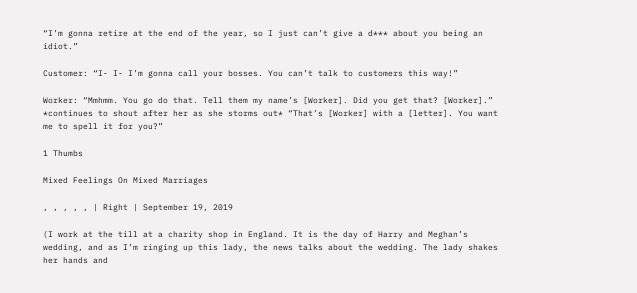“I’m gonna retire at the end of the year, so I just can’t give a d*** about you being an idiot.”

Customer: “I- I- I’m gonna call your bosses. You can’t talk to customers this way!”

Worker: “Mmhmm. You go do that. Tell them my name’s [Worker]. Did you get that? [Worker].” *continues to shout after her as she storms out* “That’s [Worker] with a [letter]. You want me to spell it for you?”

1 Thumbs

Mixed Feelings On Mixed Marriages

, , , , , | Right | September 19, 2019

(I work at the till at a charity shop in England. It is the day of Harry and Meghan’s wedding, and as I’m ringing up this lady, the news talks about the wedding. The lady shakes her hands and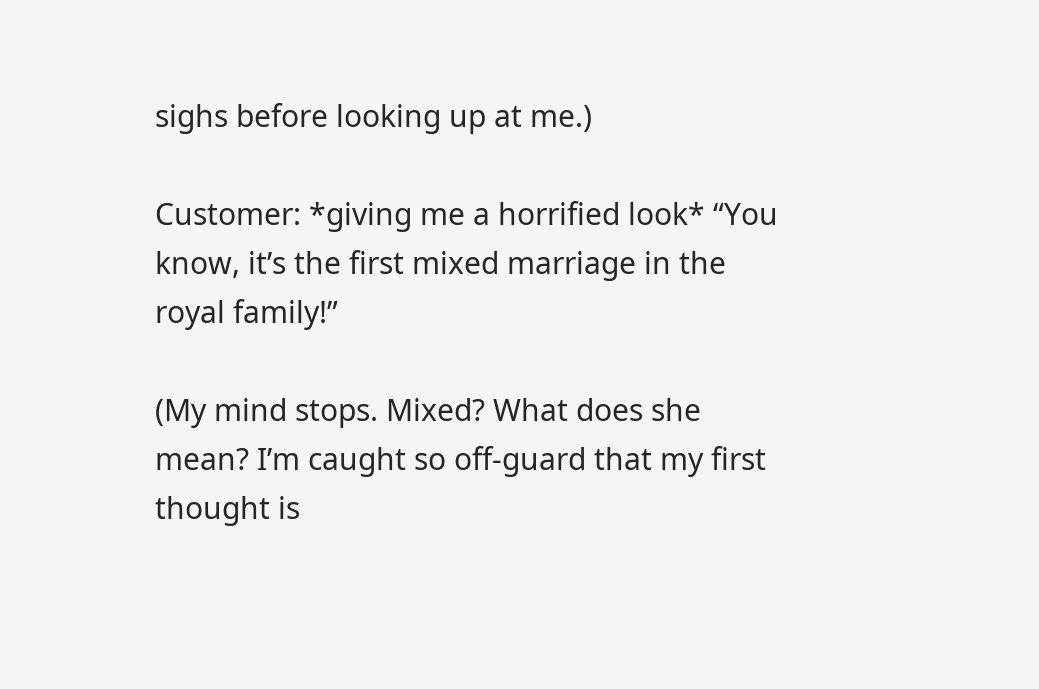sighs before looking up at me.)

Customer: *giving me a horrified look* “You know, it’s the first mixed marriage in the royal family!”

(My mind stops. Mixed? What does she mean? I’m caught so off-guard that my first thought is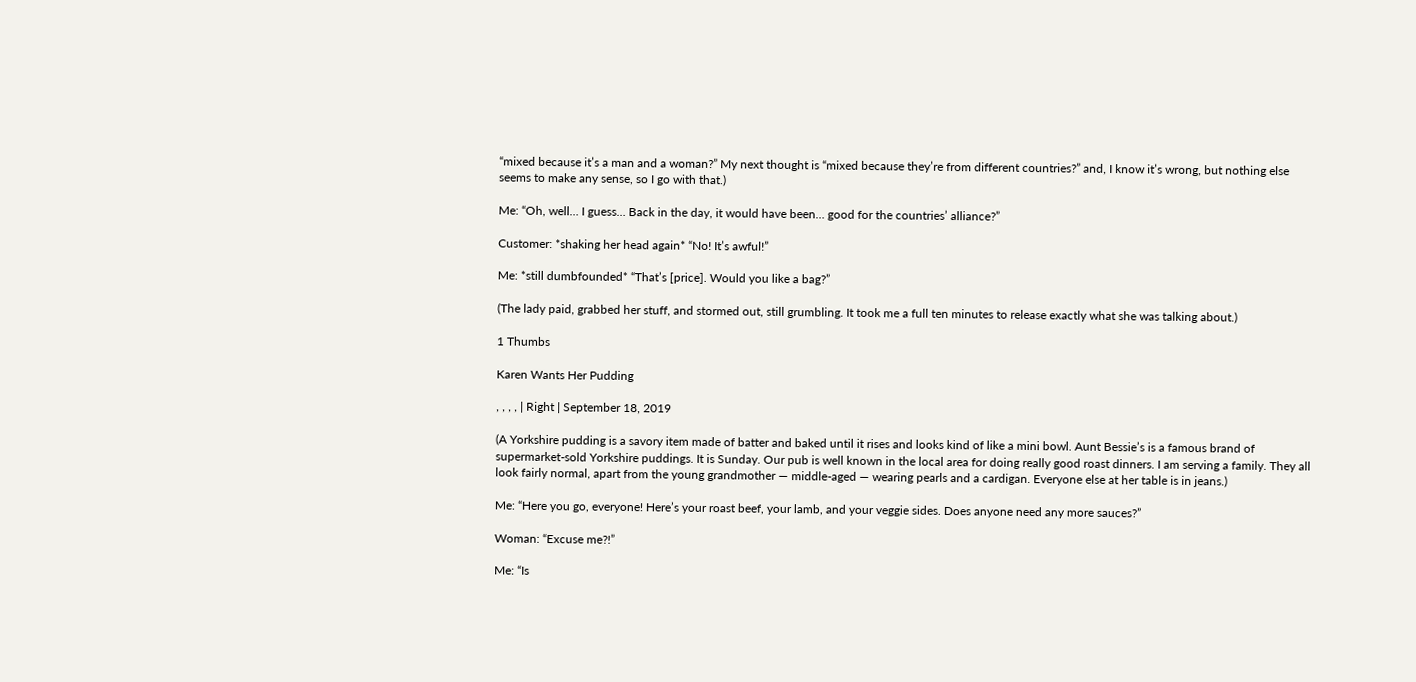“mixed because it’s a man and a woman?” My next thought is “mixed because they’re from different countries?” and, I know it’s wrong, but nothing else seems to make any sense, so I go with that.)

Me: “Oh, well… I guess… Back in the day, it would have been… good for the countries’ alliance?”

Customer: *shaking her head again* “No! It’s awful!”

Me: *still dumbfounded* “That’s [price]. Would you like a bag?”

(The lady paid, grabbed her stuff, and stormed out, still grumbling. It took me a full ten minutes to release exactly what she was talking about.)

1 Thumbs

Karen Wants Her Pudding

, , , , | Right | September 18, 2019

(A Yorkshire pudding is a savory item made of batter and baked until it rises and looks kind of like a mini bowl. Aunt Bessie’s is a famous brand of supermarket-sold Yorkshire puddings. It is Sunday. Our pub is well known in the local area for doing really good roast dinners. I am serving a family. They all look fairly normal, apart from the young grandmother — middle-aged — wearing pearls and a cardigan. Everyone else at her table is in jeans.)

Me: “Here you go, everyone! Here’s your roast beef, your lamb, and your veggie sides. Does anyone need any more sauces?”

Woman: “Excuse me?!”

Me: “Is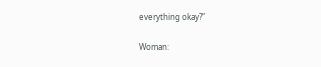everything okay?”

Woman: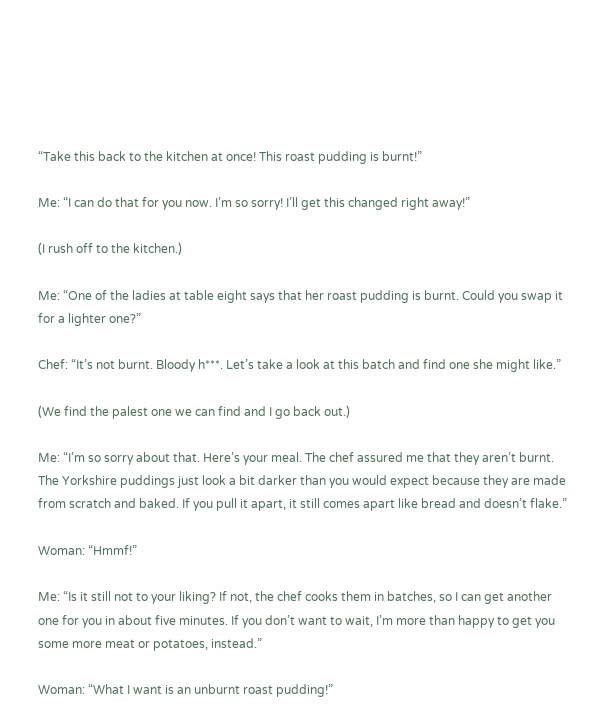“Take this back to the kitchen at once! This roast pudding is burnt!”

Me: “I can do that for you now. I’m so sorry! I’ll get this changed right away!”

(I rush off to the kitchen.)

Me: “One of the ladies at table eight says that her roast pudding is burnt. Could you swap it for a lighter one?”

Chef: “It’s not burnt. Bloody h***. Let’s take a look at this batch and find one she might like.”

(We find the palest one we can find and I go back out.)

Me: “I’m so sorry about that. Here’s your meal. The chef assured me that they aren’t burnt. The Yorkshire puddings just look a bit darker than you would expect because they are made from scratch and baked. If you pull it apart, it still comes apart like bread and doesn’t flake.”

Woman: “Hmmf!”

Me: “Is it still not to your liking? If not, the chef cooks them in batches, so I can get another one for you in about five minutes. If you don’t want to wait, I’m more than happy to get you some more meat or potatoes, instead.”

Woman: “What I want is an unburnt roast pudding!”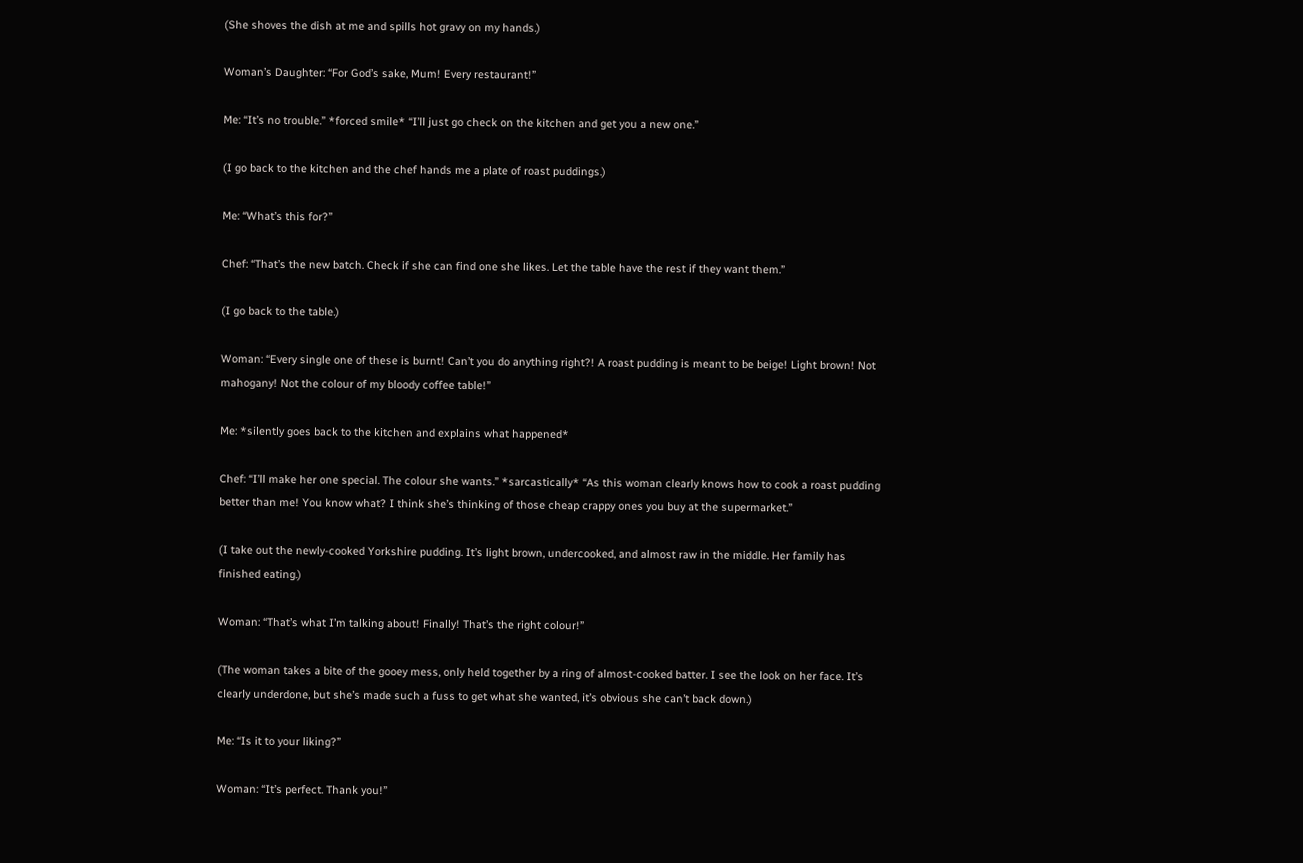(She shoves the dish at me and spills hot gravy on my hands.)

Woman’s Daughter: “For God’s sake, Mum! Every restaurant!”

Me: “It’s no trouble.” *forced smile* “I’ll just go check on the kitchen and get you a new one.”

(I go back to the kitchen and the chef hands me a plate of roast puddings.)

Me: “What’s this for?”

Chef: “That’s the new batch. Check if she can find one she likes. Let the table have the rest if they want them.”

(I go back to the table.)

Woman: “Every single one of these is burnt! Can’t you do anything right?! A roast pudding is meant to be beige! Light brown! Not mahogany! Not the colour of my bloody coffee table!”

Me: *silently goes back to the kitchen and explains what happened*

Chef: “I’ll make her one special. The colour she wants.” *sarcastically* “As this woman clearly knows how to cook a roast pudding better than me! You know what? I think she’s thinking of those cheap crappy ones you buy at the supermarket.”

(I take out the newly-cooked Yorkshire pudding. It’s light brown, undercooked, and almost raw in the middle. Her family has finished eating.)

Woman: “That’s what I’m talking about! Finally! That’s the right colour!”

(The woman takes a bite of the gooey mess, only held together by a ring of almost-cooked batter. I see the look on her face. It’s clearly underdone, but she’s made such a fuss to get what she wanted, it’s obvious she can’t back down.)

Me: “Is it to your liking?”

Woman: “It’s perfect. Thank you!”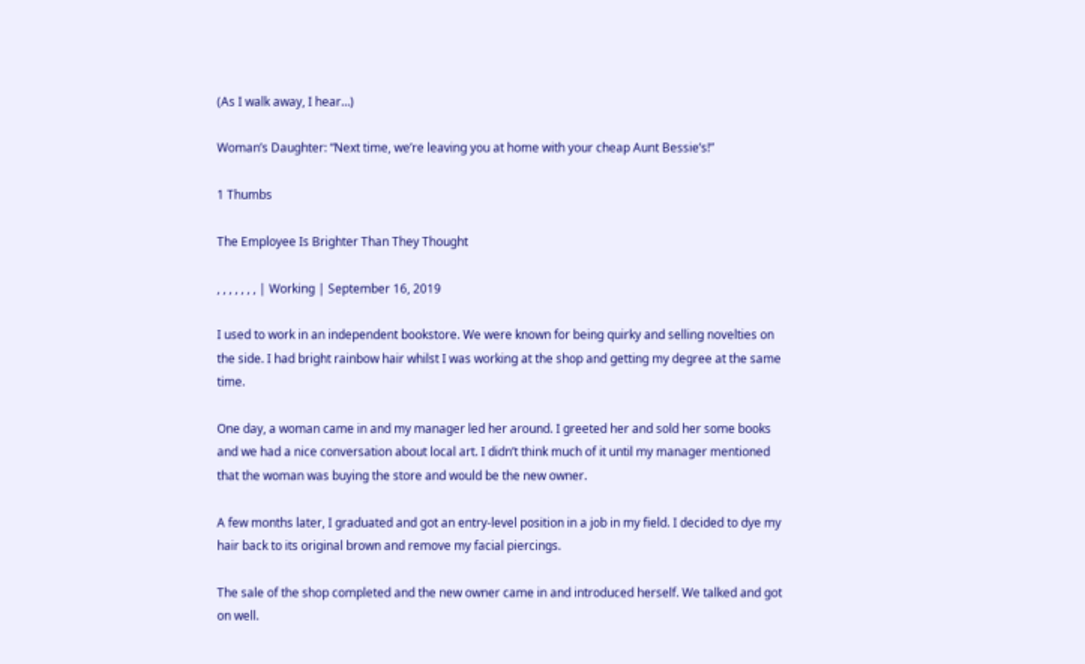(As I walk away, I hear…)

Woman’s Daughter: “Next time, we’re leaving you at home with your cheap Aunt Bessie’s!”

1 Thumbs

The Employee Is Brighter Than They Thought

, , , , , , , | Working | September 16, 2019

I used to work in an independent bookstore. We were known for being quirky and selling novelties on the side. I had bright rainbow hair whilst I was working at the shop and getting my degree at the same time.

One day, a woman came in and my manager led her around. I greeted her and sold her some books and we had a nice conversation about local art. I didn’t think much of it until my manager mentioned that the woman was buying the store and would be the new owner.

A few months later, I graduated and got an entry-level position in a job in my field. I decided to dye my hair back to its original brown and remove my facial piercings.

The sale of the shop completed and the new owner came in and introduced herself. We talked and got on well.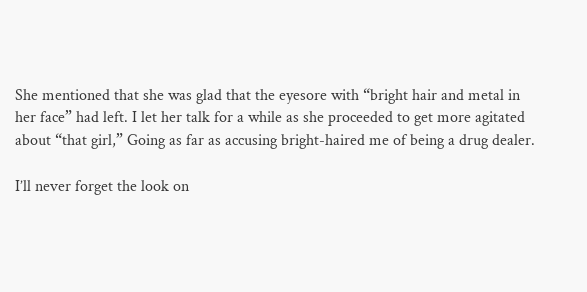She mentioned that she was glad that the eyesore with “bright hair and metal in her face” had left. I let her talk for a while as she proceeded to get more agitated about “that girl,” Going as far as accusing bright-haired me of being a drug dealer.

I’ll never forget the look on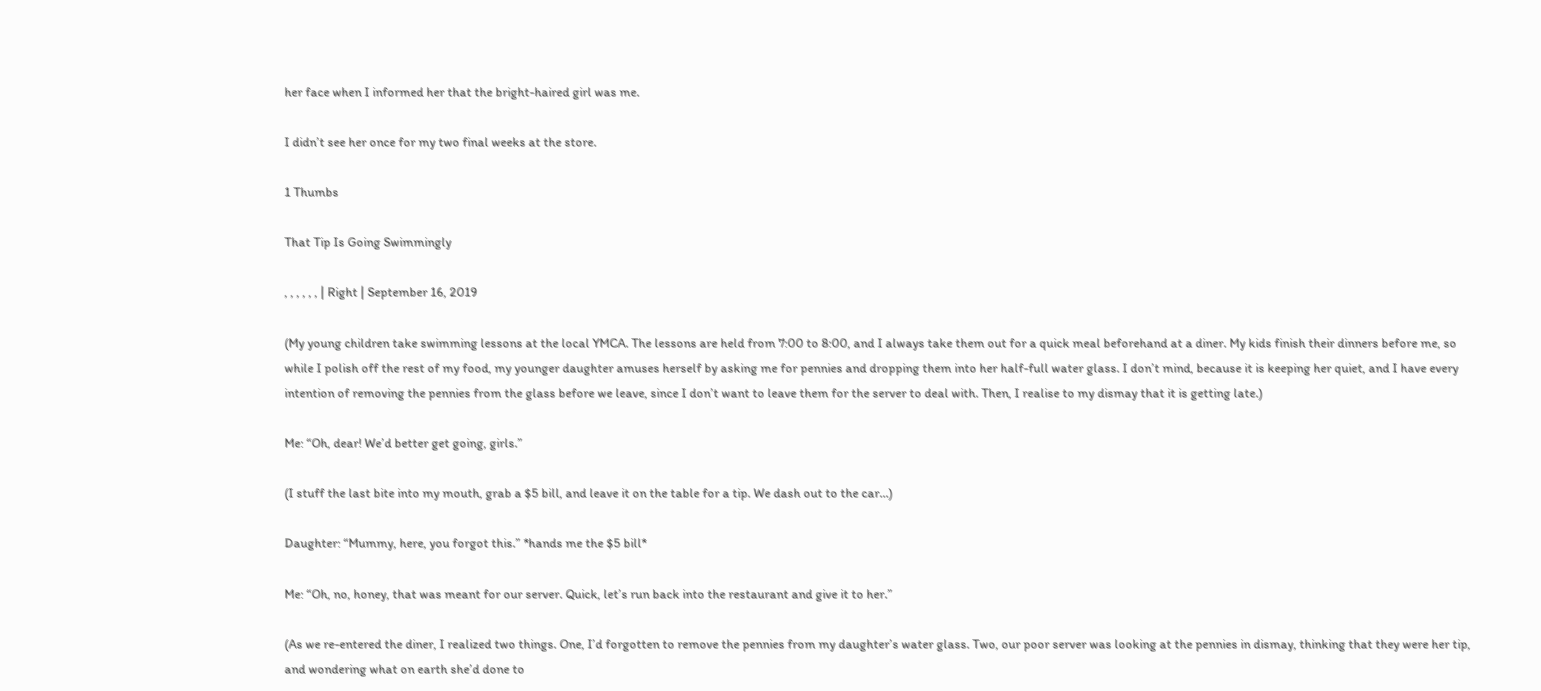her face when I informed her that the bright-haired girl was me.

I didn’t see her once for my two final weeks at the store.

1 Thumbs

That Tip Is Going Swimmingly

, , , , , , | Right | September 16, 2019

(My young children take swimming lessons at the local YMCA. The lessons are held from 7:00 to 8:00, and I always take them out for a quick meal beforehand at a diner. My kids finish their dinners before me, so while I polish off the rest of my food, my younger daughter amuses herself by asking me for pennies and dropping them into her half-full water glass. I don’t mind, because it is keeping her quiet, and I have every intention of removing the pennies from the glass before we leave, since I don’t want to leave them for the server to deal with. Then, I realise to my dismay that it is getting late.)

Me: “Oh, dear! We’d better get going, girls.”

(I stuff the last bite into my mouth, grab a $5 bill, and leave it on the table for a tip. We dash out to the car…)

Daughter: “Mummy, here, you forgot this.” *hands me the $5 bill*

Me: “Oh, no, honey, that was meant for our server. Quick, let’s run back into the restaurant and give it to her.”

(As we re-entered the diner, I realized two things. One, I’d forgotten to remove the pennies from my daughter’s water glass. Two, our poor server was looking at the pennies in dismay, thinking that they were her tip, and wondering what on earth she’d done to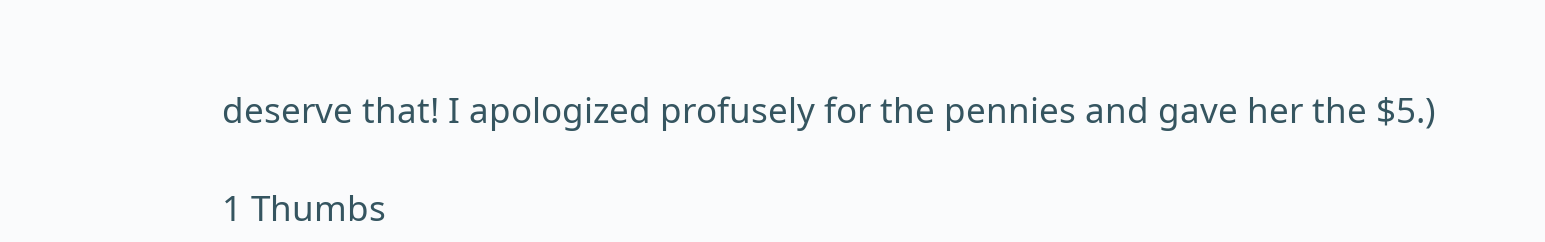deserve that! I apologized profusely for the pennies and gave her the $5.)

1 Thumbs